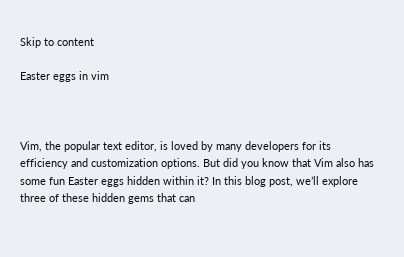Skip to content

Easter eggs in vim



Vim, the popular text editor, is loved by many developers for its efficiency and customization options. But did you know that Vim also has some fun Easter eggs hidden within it? In this blog post, we’ll explore three of these hidden gems that can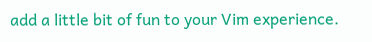add a little bit of fun to your Vim experience.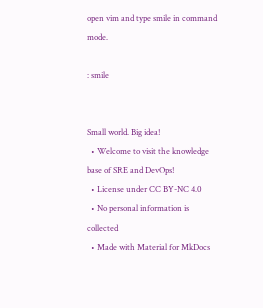open vim and type smile in command mode.

: smile


Small world. Big idea!
  • Welcome to visit the knowledge base of SRE and DevOps!
  • License under CC BY-NC 4.0
  • No personal information is collected
  • Made with Material for MkDocs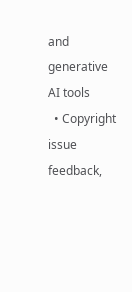and generative AI tools
  • Copyright issue feedback,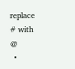replace # with @
  •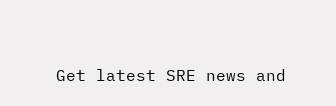Get latest SRE news and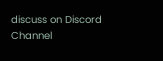discuss on Discord Channel